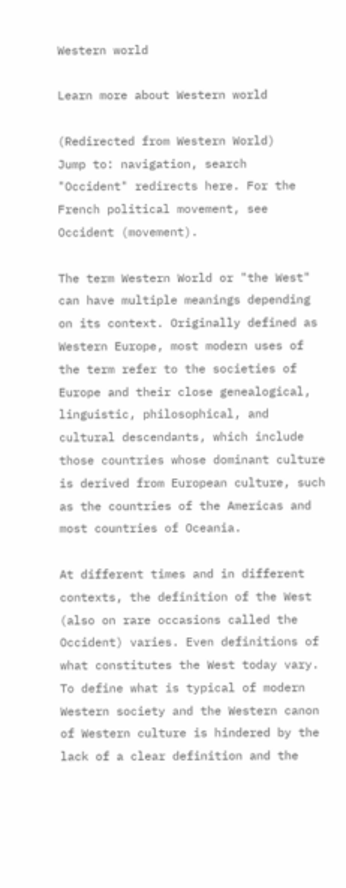Western world

Learn more about Western world

(Redirected from Western World)
Jump to: navigation, search
"Occident" redirects here. For the French political movement, see Occident (movement).

The term Western World or "the West" can have multiple meanings depending on its context. Originally defined as Western Europe, most modern uses of the term refer to the societies of Europe and their close genealogical, linguistic, philosophical, and cultural descendants, which include those countries whose dominant culture is derived from European culture, such as the countries of the Americas and most countries of Oceania.

At different times and in different contexts, the definition of the West (also on rare occasions called the Occident) varies. Even definitions of what constitutes the West today vary. To define what is typical of modern Western society and the Western canon of Western culture is hindered by the lack of a clear definition and the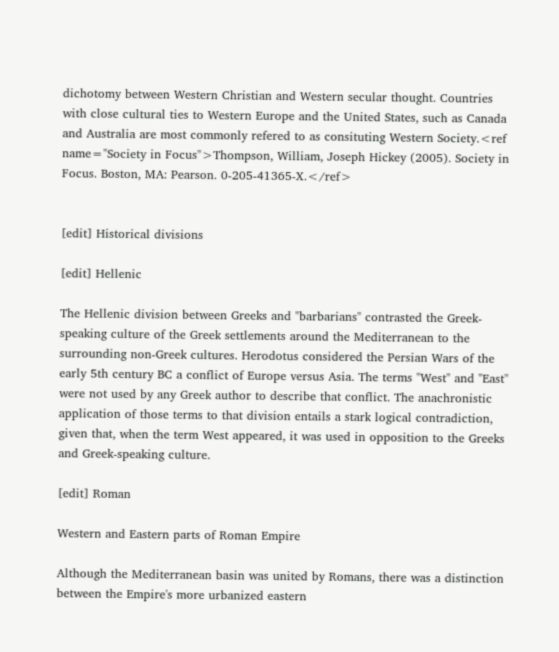dichotomy between Western Christian and Western secular thought. Countries with close cultural ties to Western Europe and the United States, such as Canada and Australia are most commonly refered to as consituting Western Society.<ref name="Society in Focus">Thompson, William, Joseph Hickey (2005). Society in Focus. Boston, MA: Pearson. 0-205-41365-X.</ref>


[edit] Historical divisions

[edit] Hellenic

The Hellenic division between Greeks and "barbarians" contrasted the Greek-speaking culture of the Greek settlements around the Mediterranean to the surrounding non-Greek cultures. Herodotus considered the Persian Wars of the early 5th century BC a conflict of Europe versus Asia. The terms "West" and "East" were not used by any Greek author to describe that conflict. The anachronistic application of those terms to that division entails a stark logical contradiction, given that, when the term West appeared, it was used in opposition to the Greeks and Greek-speaking culture.

[edit] Roman

Western and Eastern parts of Roman Empire

Although the Mediterranean basin was united by Romans, there was a distinction between the Empire's more urbanized eastern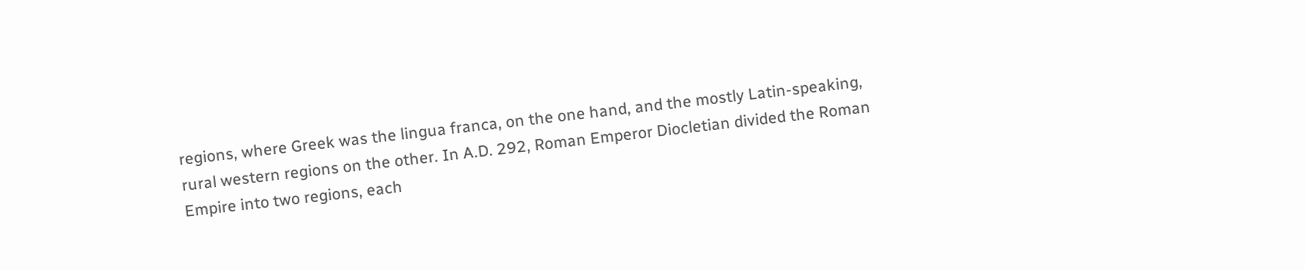regions, where Greek was the lingua franca, on the one hand, and the mostly Latin-speaking, rural western regions on the other. In A.D. 292, Roman Emperor Diocletian divided the Roman Empire into two regions, each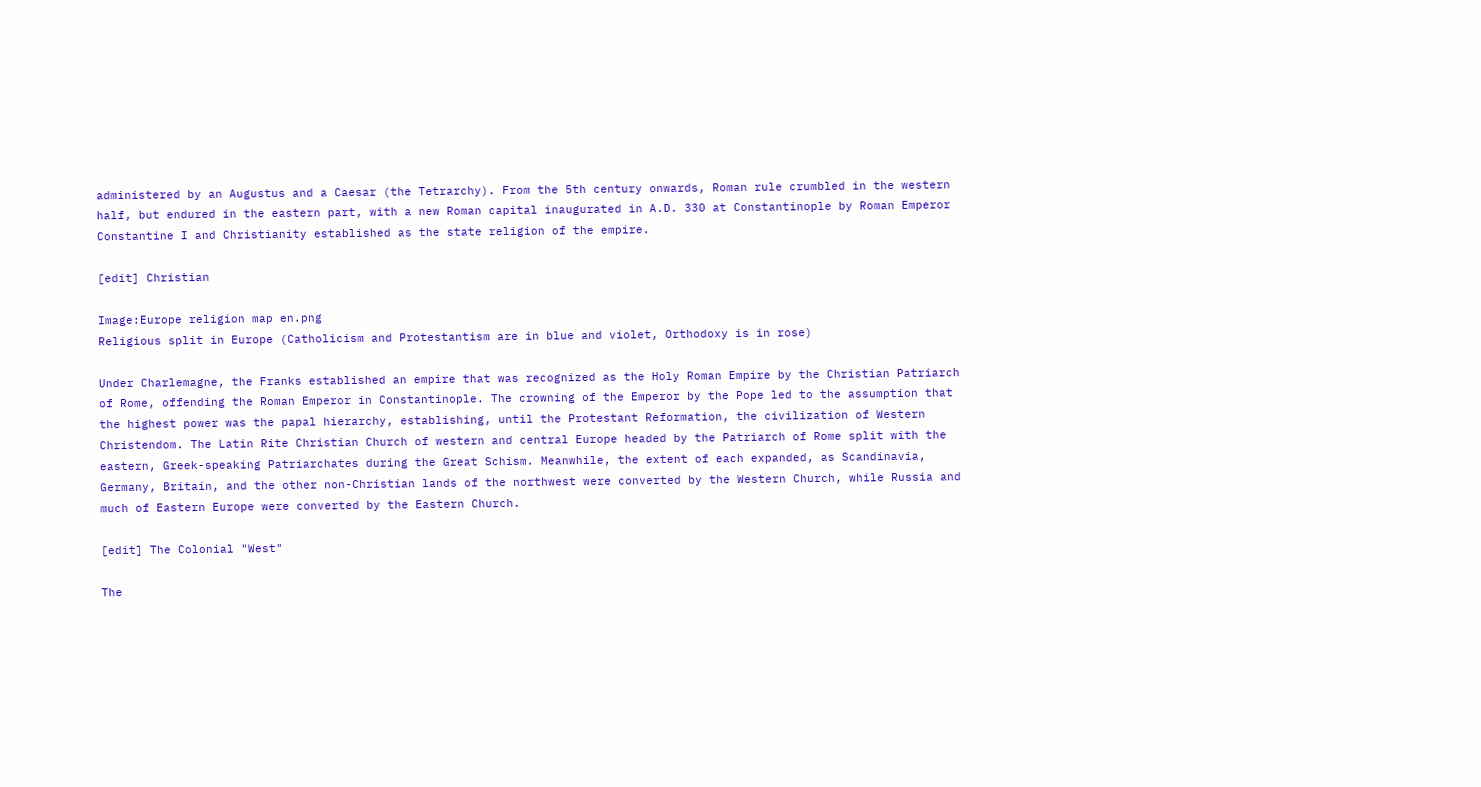administered by an Augustus and a Caesar (the Tetrarchy). From the 5th century onwards, Roman rule crumbled in the western half, but endured in the eastern part, with a new Roman capital inaugurated in A.D. 330 at Constantinople by Roman Emperor Constantine I and Christianity established as the state religion of the empire.

[edit] Christian

Image:Europe religion map en.png
Religious split in Europe (Catholicism and Protestantism are in blue and violet, Orthodoxy is in rose)

Under Charlemagne, the Franks established an empire that was recognized as the Holy Roman Empire by the Christian Patriarch of Rome, offending the Roman Emperor in Constantinople. The crowning of the Emperor by the Pope led to the assumption that the highest power was the papal hierarchy, establishing, until the Protestant Reformation, the civilization of Western Christendom. The Latin Rite Christian Church of western and central Europe headed by the Patriarch of Rome split with the eastern, Greek-speaking Patriarchates during the Great Schism. Meanwhile, the extent of each expanded, as Scandinavia, Germany, Britain, and the other non-Christian lands of the northwest were converted by the Western Church, while Russia and much of Eastern Europe were converted by the Eastern Church.

[edit] The Colonial "West"

The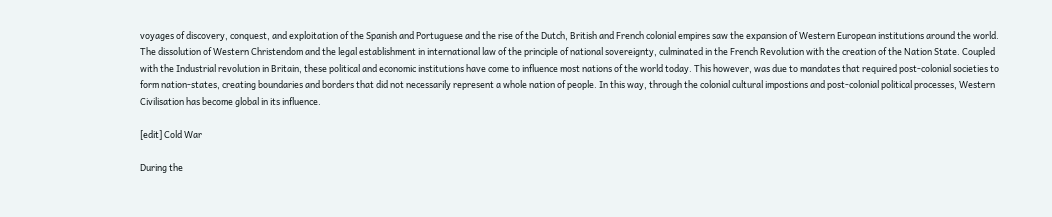voyages of discovery, conquest, and exploitation of the Spanish and Portuguese and the rise of the Dutch, British and French colonial empires saw the expansion of Western European institutions around the world. The dissolution of Western Christendom and the legal establishment in international law of the principle of national sovereignty, culminated in the French Revolution with the creation of the Nation State. Coupled with the Industrial revolution in Britain, these political and economic institutions have come to influence most nations of the world today. This however, was due to mandates that required post-colonial societies to form nation-states, creating boundaries and borders that did not necessarily represent a whole nation of people. In this way, through the colonial cultural impostions and post-colonial political processes, Western Civilisation has become global in its influence.

[edit] Cold War

During the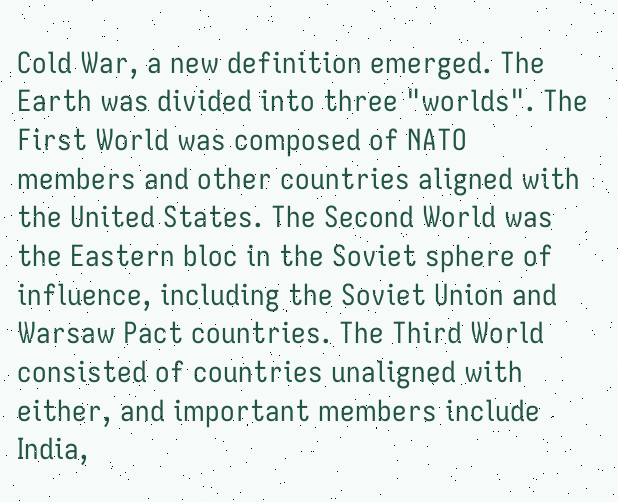Cold War, a new definition emerged. The Earth was divided into three "worlds". The First World was composed of NATO members and other countries aligned with the United States. The Second World was the Eastern bloc in the Soviet sphere of influence, including the Soviet Union and Warsaw Pact countries. The Third World consisted of countries unaligned with either, and important members include India,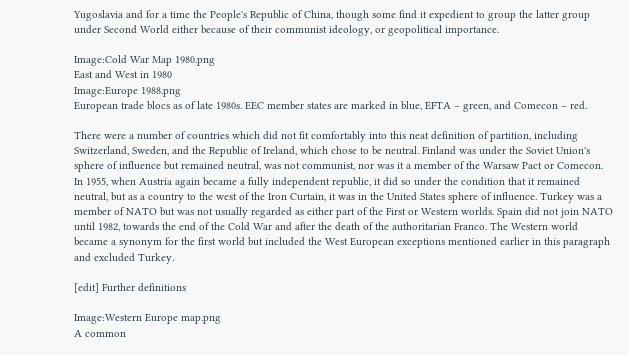Yugoslavia and for a time the People's Republic of China, though some find it expedient to group the latter group under Second World either because of their communist ideology, or geopolitical importance.

Image:Cold War Map 1980.png
East and West in 1980
Image:Europe 1988.png
European trade blocs as of late 1980s. EEC member states are marked in blue, EFTA – green, and Comecon – red.

There were a number of countries which did not fit comfortably into this neat definition of partition, including Switzerland, Sweden, and the Republic of Ireland, which chose to be neutral. Finland was under the Soviet Union's sphere of influence but remained neutral, was not communist, nor was it a member of the Warsaw Pact or Comecon. In 1955, when Austria again became a fully independent republic, it did so under the condition that it remained neutral, but as a country to the west of the Iron Curtain, it was in the United States sphere of influence. Turkey was a member of NATO but was not usually regarded as either part of the First or Western worlds. Spain did not join NATO until 1982, towards the end of the Cold War and after the death of the authoritarian Franco. The Western world became a synonym for the first world but included the West European exceptions mentioned earlier in this paragraph and excluded Turkey.

[edit] Further definitions

Image:Western Europe map.png
A common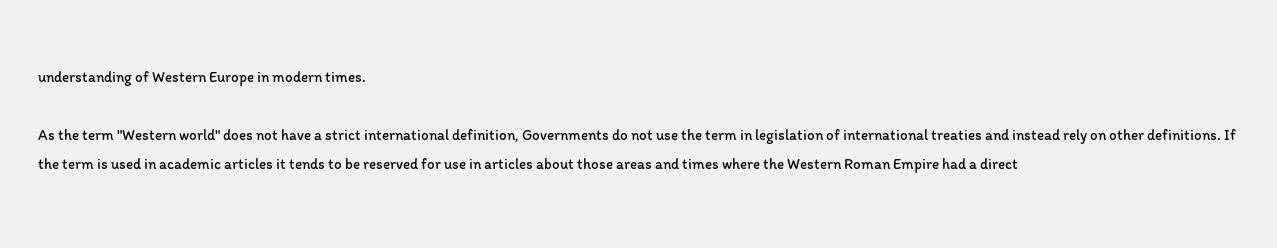understanding of Western Europe in modern times.

As the term "Western world" does not have a strict international definition, Governments do not use the term in legislation of international treaties and instead rely on other definitions. If the term is used in academic articles it tends to be reserved for use in articles about those areas and times where the Western Roman Empire had a direct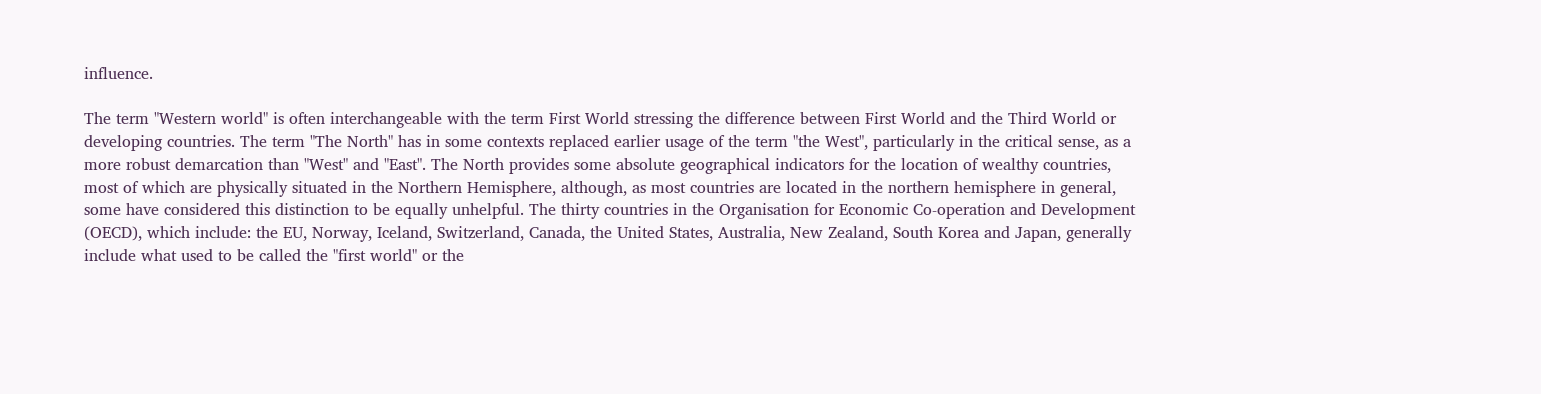influence.

The term "Western world" is often interchangeable with the term First World stressing the difference between First World and the Third World or developing countries. The term "The North" has in some contexts replaced earlier usage of the term "the West", particularly in the critical sense, as a more robust demarcation than "West" and "East". The North provides some absolute geographical indicators for the location of wealthy countries, most of which are physically situated in the Northern Hemisphere, although, as most countries are located in the northern hemisphere in general, some have considered this distinction to be equally unhelpful. The thirty countries in the Organisation for Economic Co-operation and Development (OECD), which include: the EU, Norway, Iceland, Switzerland, Canada, the United States, Australia, New Zealand, South Korea and Japan, generally include what used to be called the "first world" or the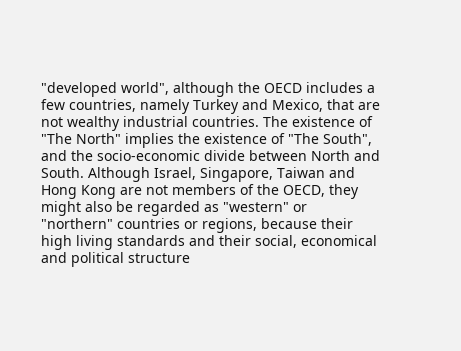"developed world", although the OECD includes a few countries, namely Turkey and Mexico, that are not wealthy industrial countries. The existence of "The North" implies the existence of "The South", and the socio-economic divide between North and South. Although Israel, Singapore, Taiwan and Hong Kong are not members of the OECD, they might also be regarded as "western" or "northern" countries or regions, because their high living standards and their social, economical and political structure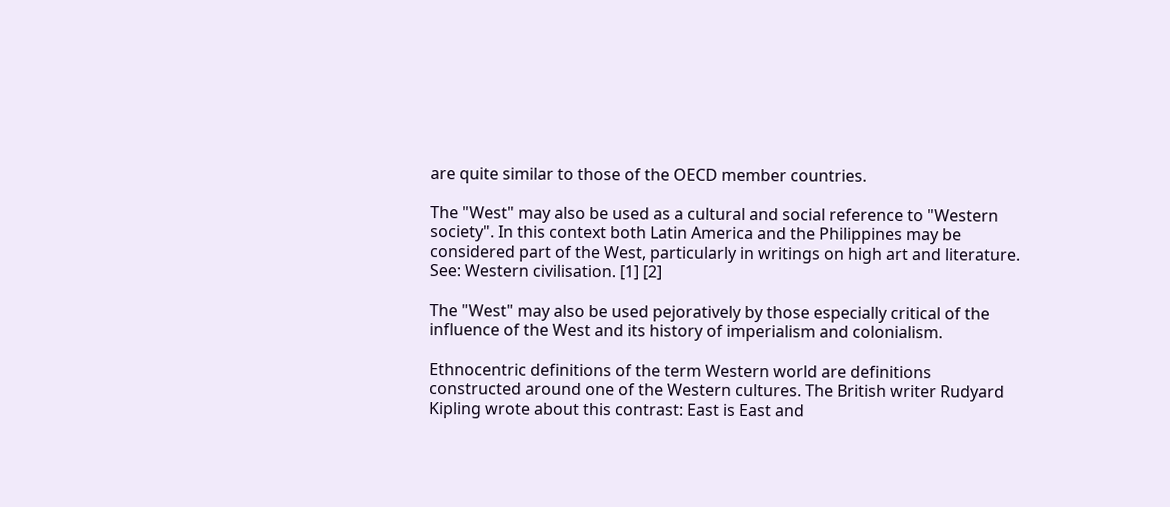are quite similar to those of the OECD member countries.

The "West" may also be used as a cultural and social reference to "Western society". In this context both Latin America and the Philippines may be considered part of the West, particularly in writings on high art and literature. See: Western civilisation. [1] [2]

The "West" may also be used pejoratively by those especially critical of the influence of the West and its history of imperialism and colonialism.

Ethnocentric definitions of the term Western world are definitions constructed around one of the Western cultures. The British writer Rudyard Kipling wrote about this contrast: East is East and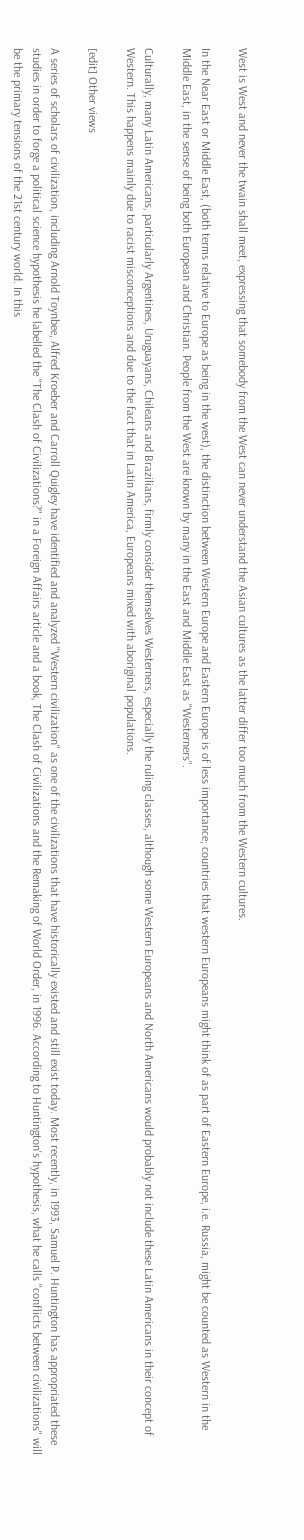West is West and never the twain shall meet, expressing that somebody from the West can never understand the Asian cultures as the latter differ too much from the Western cultures.

In the Near East or Middle East, (both terms relative to Europe as being in the west), the distinction between Western Europe and Eastern Europe is of less importance; countries that western Europeans might think of as part of Eastern Europe, i.e. Russia, might be counted as Western in the Middle East, in the sense of being both European and Christian. People from the West are known by many in the East and Middle East as "Westerners".

Culturally, many Latin Americans, particularly Argentines, Uruguayans, Chileans and Brazilians, firmly consider themselves Westerners, especially the ruling classes, although some Western Europeans and North Americans would probably not include these Latin Americans in their concept of Western. This happens mainly due to racist misconceptions and due to the fact that in Latin America, Europeans mixed with aboriginal populations.

[edit] Other views

A series of scholars of civilization, including Arnold Toynbee, Alfred Kroeber and Carroll Quigley have identified and analyzed "Western civilization" as one of the civilizations that have historically existed and still exist today. Most recently, in 1993, Samuel P. Huntington has appropriated these studies in order to forge a political science hypothesis he labelled the "The Clash of Civilizations?" in a Foreign Affairs article and a book, The Clash of Civilizations and the Remaking of World Order, in 1996. According to Huntington's hypothesis, what he calls "conflicts between civilizations" will be the primary tensions of the 21st century world. In this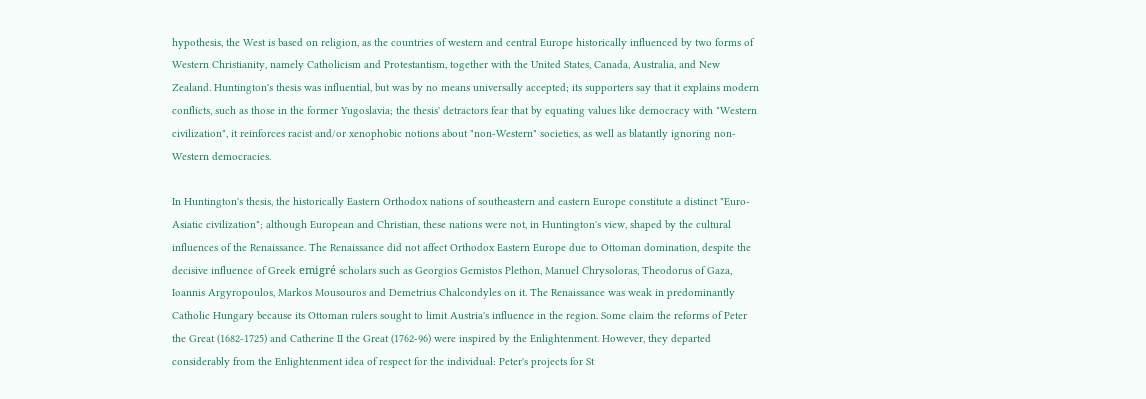hypothesis, the West is based on religion, as the countries of western and central Europe historically influenced by two forms of Western Christianity, namely Catholicism and Protestantism, together with the United States, Canada, Australia, and New Zealand. Huntington's thesis was influential, but was by no means universally accepted; its supporters say that it explains modern conflicts, such as those in the former Yugoslavia; the thesis' detractors fear that by equating values like democracy with "Western civilization", it reinforces racist and/or xenophobic notions about "non-Western" societies, as well as blatantly ignoring non-Western democracies.

In Huntington's thesis, the historically Eastern Orthodox nations of southeastern and eastern Europe constitute a distinct "Euro-Asiatic civilization"; although European and Christian, these nations were not, in Huntington's view, shaped by the cultural influences of the Renaissance. The Renaissance did not affect Orthodox Eastern Europe due to Ottoman domination, despite the decisive influence of Greek emigré scholars such as Georgios Gemistos Plethon, Manuel Chrysoloras, Theodorus of Gaza, Ioannis Argyropoulos, Markos Mousouros and Demetrius Chalcondyles on it. The Renaissance was weak in predominantly Catholic Hungary because its Ottoman rulers sought to limit Austria's influence in the region. Some claim the reforms of Peter the Great (1682-1725) and Catherine II the Great (1762-96) were inspired by the Enlightenment. However, they departed considerably from the Enlightenment idea of respect for the individual: Peter's projects for St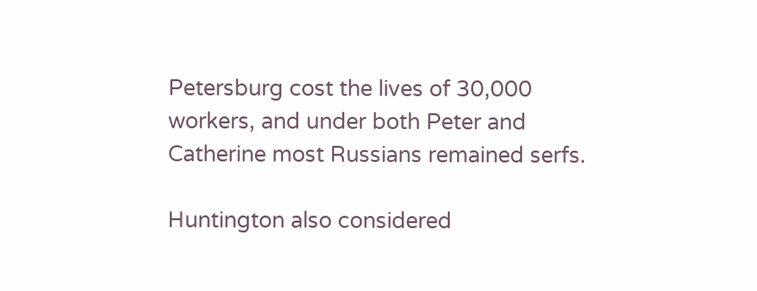Petersburg cost the lives of 30,000 workers, and under both Peter and Catherine most Russians remained serfs.

Huntington also considered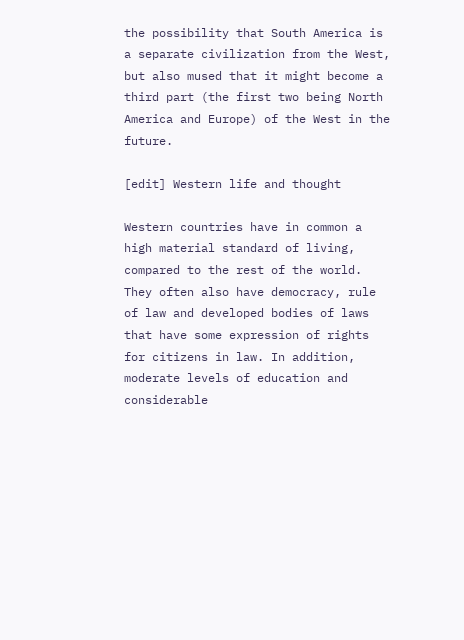the possibility that South America is a separate civilization from the West, but also mused that it might become a third part (the first two being North America and Europe) of the West in the future.

[edit] Western life and thought

Western countries have in common a high material standard of living, compared to the rest of the world. They often also have democracy, rule of law and developed bodies of laws that have some expression of rights for citizens in law. In addition, moderate levels of education and considerable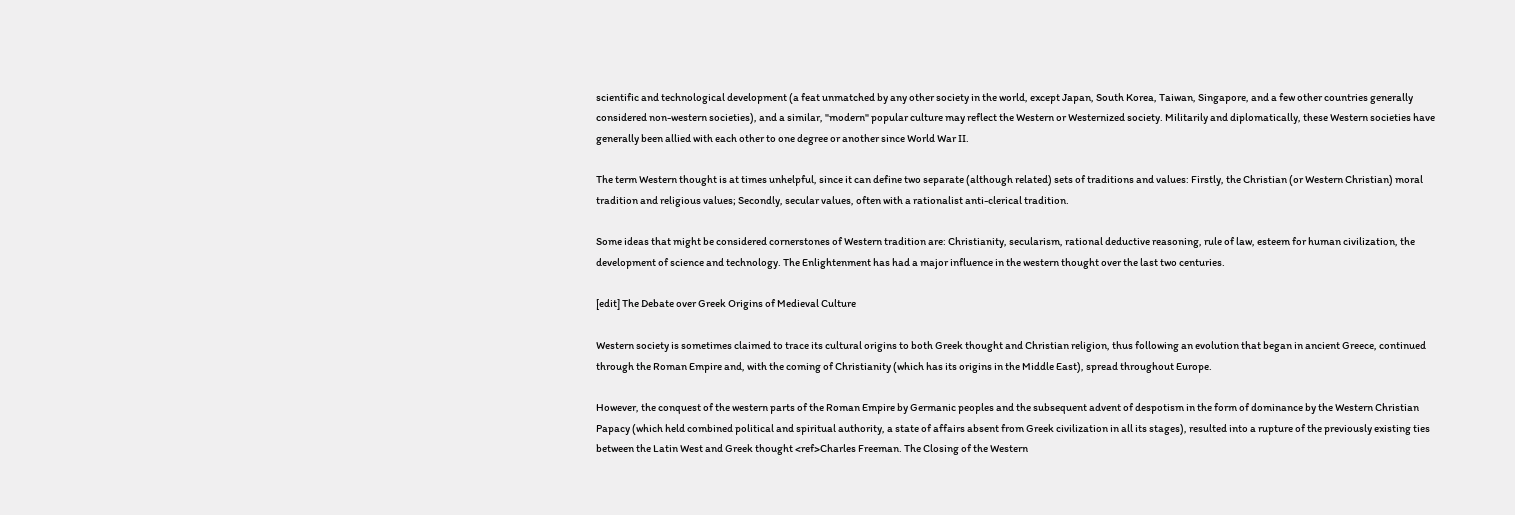scientific and technological development (a feat unmatched by any other society in the world, except Japan, South Korea, Taiwan, Singapore, and a few other countries generally considered non-western societies), and a similar, "modern" popular culture may reflect the Western or Westernized society. Militarily and diplomatically, these Western societies have generally been allied with each other to one degree or another since World War II.

The term Western thought is at times unhelpful, since it can define two separate (although related) sets of traditions and values: Firstly, the Christian (or Western Christian) moral tradition and religious values; Secondly, secular values, often with a rationalist anti-clerical tradition.

Some ideas that might be considered cornerstones of Western tradition are: Christianity, secularism, rational deductive reasoning, rule of law, esteem for human civilization, the development of science and technology. The Enlightenment has had a major influence in the western thought over the last two centuries.

[edit] The Debate over Greek Origins of Medieval Culture

Western society is sometimes claimed to trace its cultural origins to both Greek thought and Christian religion, thus following an evolution that began in ancient Greece, continued through the Roman Empire and, with the coming of Christianity (which has its origins in the Middle East), spread throughout Europe.

However, the conquest of the western parts of the Roman Empire by Germanic peoples and the subsequent advent of despotism in the form of dominance by the Western Christian Papacy (which held combined political and spiritual authority, a state of affairs absent from Greek civilization in all its stages), resulted into a rupture of the previously existing ties between the Latin West and Greek thought <ref>Charles Freeman. The Closing of the Western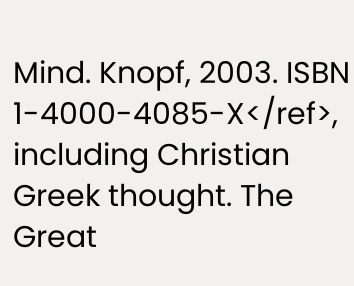Mind. Knopf, 2003. ISBN 1-4000-4085-X</ref>, including Christian Greek thought. The Great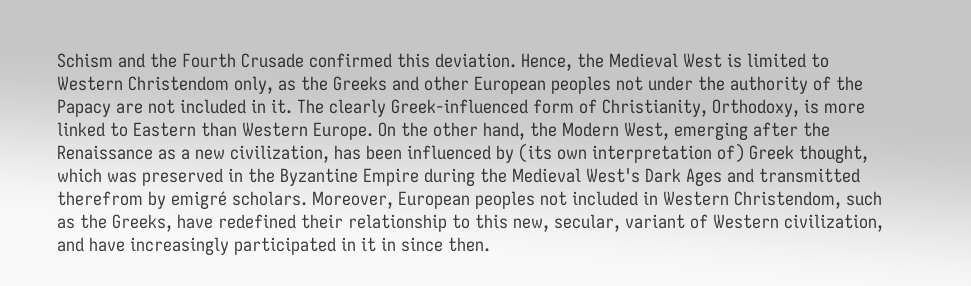Schism and the Fourth Crusade confirmed this deviation. Hence, the Medieval West is limited to Western Christendom only, as the Greeks and other European peoples not under the authority of the Papacy are not included in it. The clearly Greek-influenced form of Christianity, Orthodoxy, is more linked to Eastern than Western Europe. On the other hand, the Modern West, emerging after the Renaissance as a new civilization, has been influenced by (its own interpretation of) Greek thought, which was preserved in the Byzantine Empire during the Medieval West's Dark Ages and transmitted therefrom by emigré scholars. Moreover, European peoples not included in Western Christendom, such as the Greeks, have redefined their relationship to this new, secular, variant of Western civilization, and have increasingly participated in it in since then.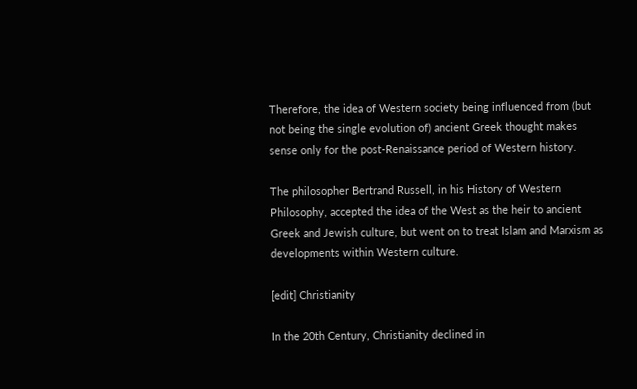Therefore, the idea of Western society being influenced from (but not being the single evolution of) ancient Greek thought makes sense only for the post-Renaissance period of Western history.

The philosopher Bertrand Russell, in his History of Western Philosophy, accepted the idea of the West as the heir to ancient Greek and Jewish culture, but went on to treat Islam and Marxism as developments within Western culture.

[edit] Christianity

In the 20th Century, Christianity declined in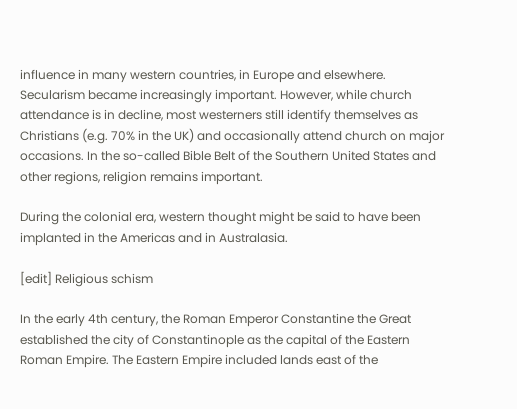influence in many western countries, in Europe and elsewhere. Secularism became increasingly important. However, while church attendance is in decline, most westerners still identify themselves as Christians (e.g. 70% in the UK) and occasionally attend church on major occasions. In the so-called Bible Belt of the Southern United States and other regions, religion remains important.

During the colonial era, western thought might be said to have been implanted in the Americas and in Australasia.

[edit] Religious schism

In the early 4th century, the Roman Emperor Constantine the Great established the city of Constantinople as the capital of the Eastern Roman Empire. The Eastern Empire included lands east of the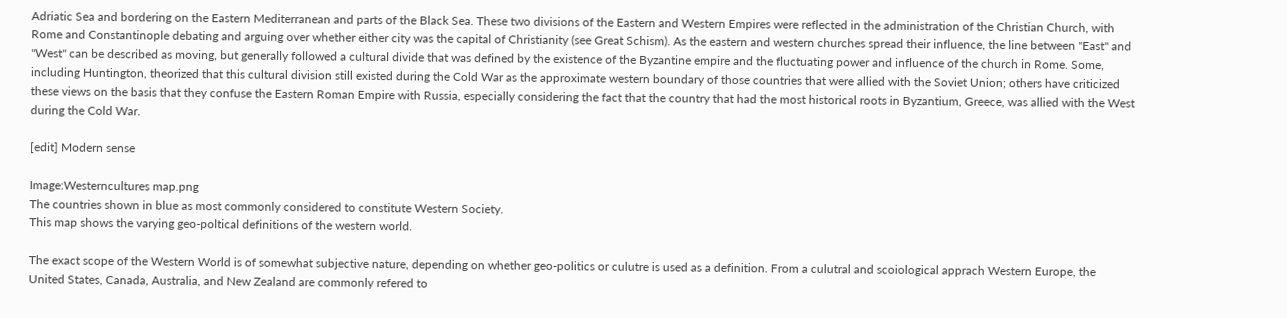Adriatic Sea and bordering on the Eastern Mediterranean and parts of the Black Sea. These two divisions of the Eastern and Western Empires were reflected in the administration of the Christian Church, with Rome and Constantinople debating and arguing over whether either city was the capital of Christianity (see Great Schism). As the eastern and western churches spread their influence, the line between "East" and "West" can be described as moving, but generally followed a cultural divide that was defined by the existence of the Byzantine empire and the fluctuating power and influence of the church in Rome. Some, including Huntington, theorized that this cultural division still existed during the Cold War as the approximate western boundary of those countries that were allied with the Soviet Union; others have criticized these views on the basis that they confuse the Eastern Roman Empire with Russia, especially considering the fact that the country that had the most historical roots in Byzantium, Greece, was allied with the West during the Cold War.

[edit] Modern sense

Image:Westerncultures map.png
The countries shown in blue as most commonly considered to constitute Western Society.
This map shows the varying geo-poltical definitions of the western world.

The exact scope of the Western World is of somewhat subjective nature, depending on whether geo-politics or culutre is used as a definition. From a culutral and scoiological apprach Western Europe, the United States, Canada, Australia, and New Zealand are commonly refered to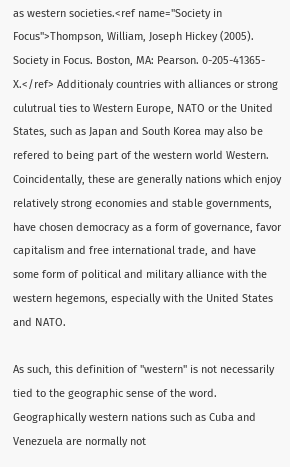as western societies.<ref name="Society in Focus">Thompson, William, Joseph Hickey (2005). Society in Focus. Boston, MA: Pearson. 0-205-41365-X.</ref> Additionaly countries with alliances or strong culutrual ties to Western Europe, NATO or the United States, such as Japan and South Korea may also be refered to being part of the western world Western. Coincidentally, these are generally nations which enjoy relatively strong economies and stable governments, have chosen democracy as a form of governance, favor capitalism and free international trade, and have some form of political and military alliance with the western hegemons, especially with the United States and NATO.

As such, this definition of "western" is not necessarily tied to the geographic sense of the word. Geographically western nations such as Cuba and Venezuela are normally not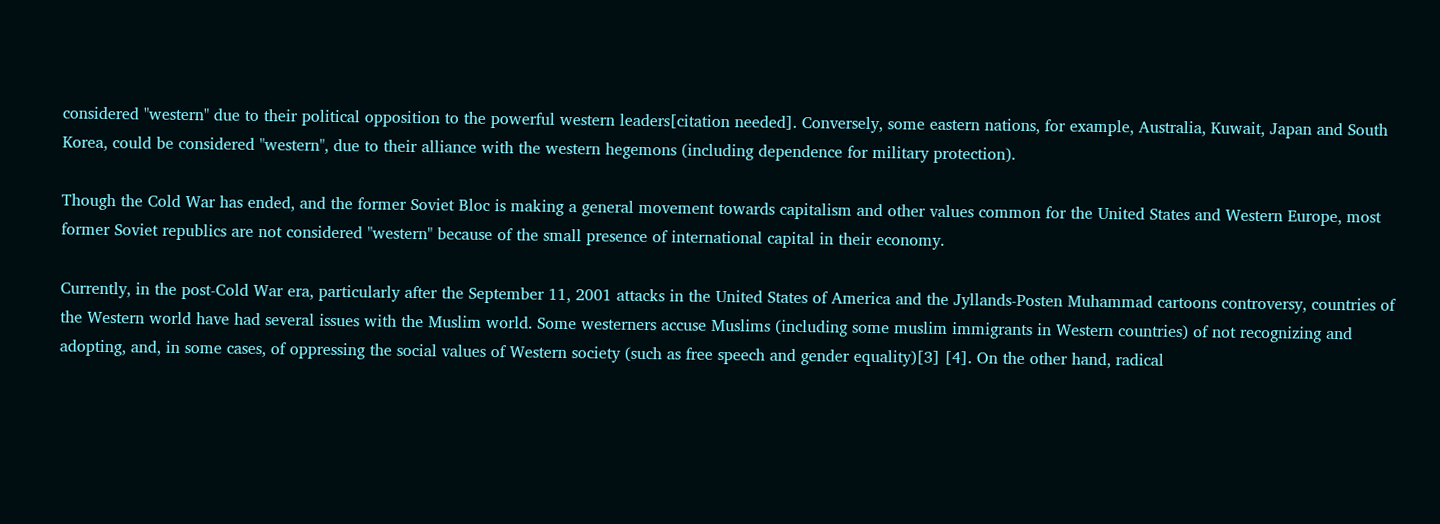considered "western" due to their political opposition to the powerful western leaders[citation needed]. Conversely, some eastern nations, for example, Australia, Kuwait, Japan and South Korea, could be considered "western", due to their alliance with the western hegemons (including dependence for military protection).

Though the Cold War has ended, and the former Soviet Bloc is making a general movement towards capitalism and other values common for the United States and Western Europe, most former Soviet republics are not considered "western" because of the small presence of international capital in their economy.

Currently, in the post-Cold War era, particularly after the September 11, 2001 attacks in the United States of America and the Jyllands-Posten Muhammad cartoons controversy, countries of the Western world have had several issues with the Muslim world. Some westerners accuse Muslims (including some muslim immigrants in Western countries) of not recognizing and adopting, and, in some cases, of oppressing the social values of Western society (such as free speech and gender equality)[3] [4]. On the other hand, radical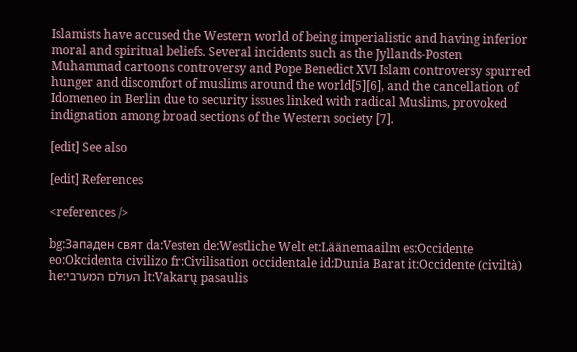Islamists have accused the Western world of being imperialistic and having inferior moral and spiritual beliefs. Several incidents such as the Jyllands-Posten Muhammad cartoons controversy and Pope Benedict XVI Islam controversy spurred hunger and discomfort of muslims around the world[5][6], and the cancellation of Idomeneo in Berlin due to security issues linked with radical Muslims, provoked indignation among broad sections of the Western society [7].

[edit] See also

[edit] References

<references />

bg:Западен свят da:Vesten de:Westliche Welt et:Läänemaailm es:Occidente eo:Okcidenta civilizo fr:Civilisation occidentale id:Dunia Barat it:Occidente (civiltà) he:העולם המערבי lt:Vakarų pasaulis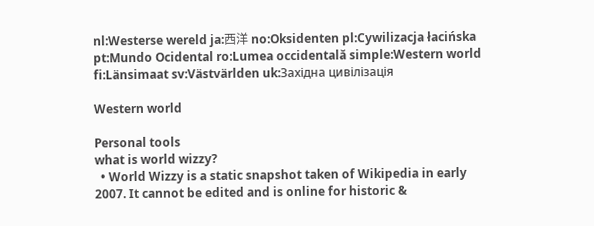nl:Westerse wereld ja:西洋 no:Oksidenten pl:Cywilizacja łacińska pt:Mundo Ocidental ro:Lumea occidentală simple:Western world fi:Länsimaat sv:Västvärlden uk:Західна цивілізація

Western world

Personal tools
what is world wizzy?
  • World Wizzy is a static snapshot taken of Wikipedia in early 2007. It cannot be edited and is online for historic &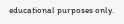educational purposes only.